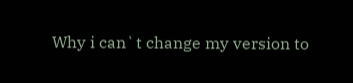Why i can`t change my version to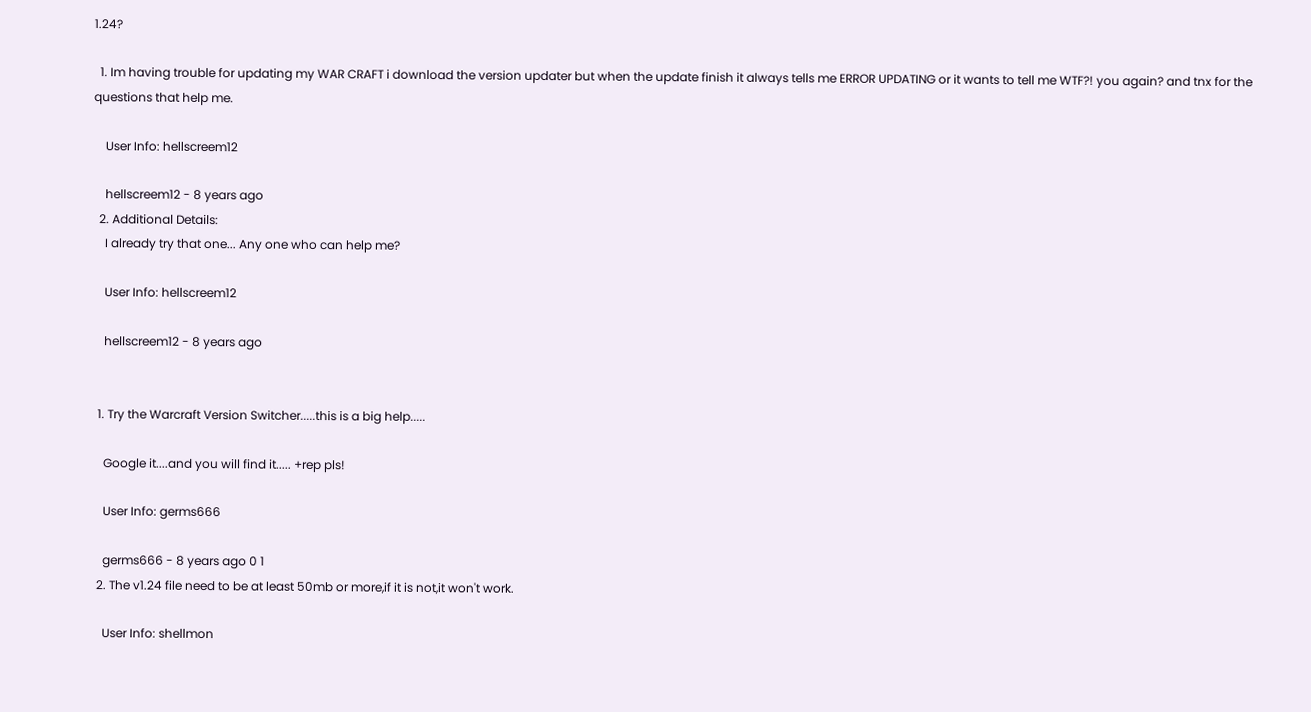1.24?

  1. Im having trouble for updating my WAR CRAFT i download the version updater but when the update finish it always tells me ERROR UPDATING or it wants to tell me WTF?! you again? and tnx for the questions that help me.

    User Info: hellscreem12

    hellscreem12 - 8 years ago
  2. Additional Details:
    I already try that one... Any one who can help me?

    User Info: hellscreem12

    hellscreem12 - 8 years ago


  1. Try the Warcraft Version Switcher.....this is a big help.....

    Google it....and you will find it..... +rep pls!

    User Info: germs666

    germs666 - 8 years ago 0 1
  2. The v1.24 file need to be at least 50mb or more,if it is not,it won't work.

    User Info: shellmon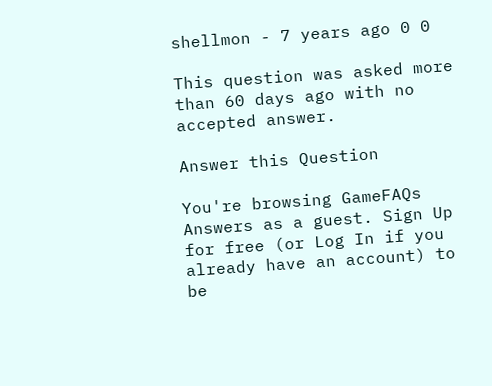shellmon - 7 years ago 0 0

This question was asked more than 60 days ago with no accepted answer.

Answer this Question

You're browsing GameFAQs Answers as a guest. Sign Up for free (or Log In if you already have an account) to be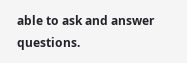able to ask and answer questions.